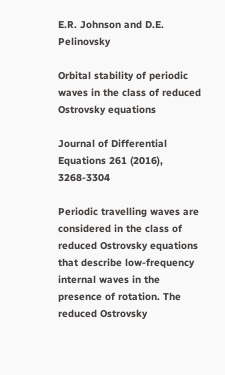E.R. Johnson and D.E. Pelinovsky

Orbital stability of periodic waves in the class of reduced Ostrovsky equations

Journal of Differential Equations 261 (2016), 3268-3304

Periodic travelling waves are considered in the class of reduced Ostrovsky equations that describe low-frequency internal waves in the presence of rotation. The reduced Ostrovsky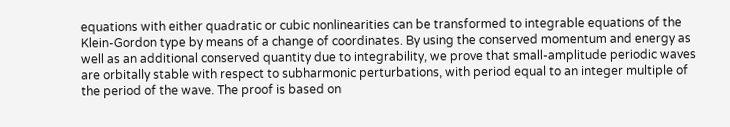equations with either quadratic or cubic nonlinearities can be transformed to integrable equations of the Klein-Gordon type by means of a change of coordinates. By using the conserved momentum and energy as well as an additional conserved quantity due to integrability, we prove that small-amplitude periodic waves are orbitally stable with respect to subharmonic perturbations, with period equal to an integer multiple of the period of the wave. The proof is based on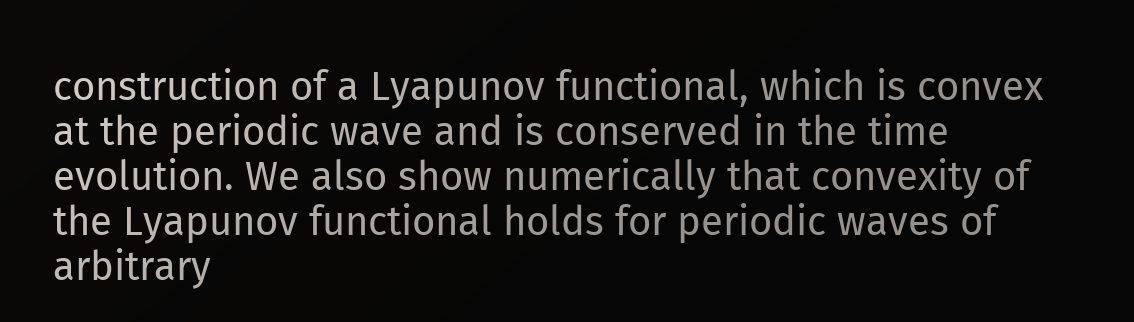construction of a Lyapunov functional, which is convex at the periodic wave and is conserved in the time evolution. We also show numerically that convexity of the Lyapunov functional holds for periodic waves of arbitrary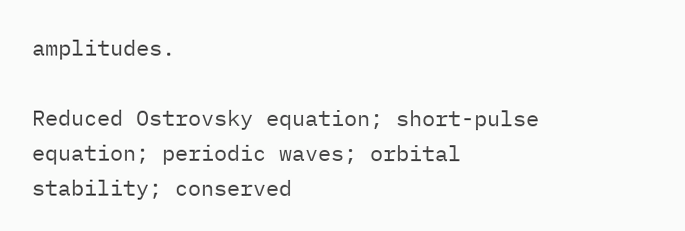amplitudes.

Reduced Ostrovsky equation; short-pulse equation; periodic waves; orbital stability; conserved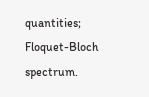quantities; Floquet-Bloch spectrum.